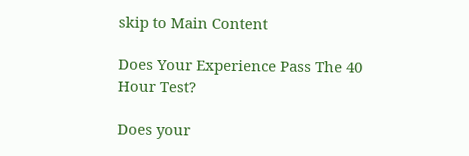skip to Main Content

Does Your Experience Pass The 40 Hour Test?

Does your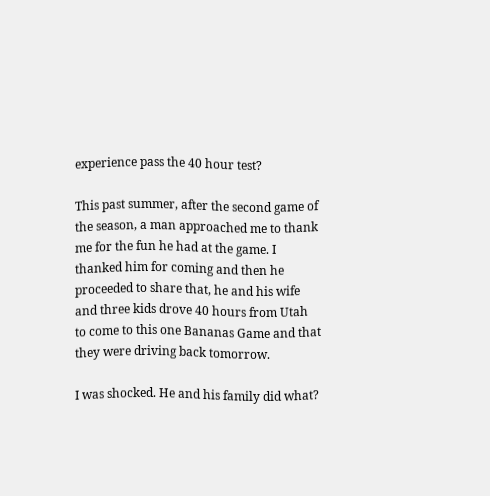experience pass the 40 hour test?

This past summer, after the second game of the season, a man approached me to thank me for the fun he had at the game. I thanked him for coming and then he proceeded to share that, he and his wife and three kids drove 40 hours from Utah to come to this one Bananas Game and that they were driving back tomorrow.

I was shocked. He and his family did what?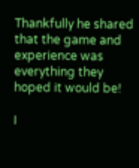Thankfully he shared that the game and experience was everything they hoped it would be!

I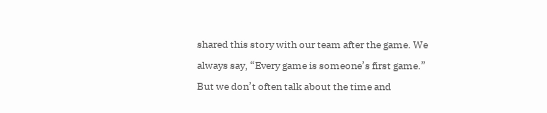shared this story with our team after the game. We always say, “Every game is someone’s first game.” But we don’t often talk about the time and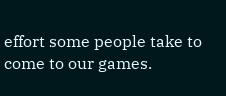effort some people take to come to our games.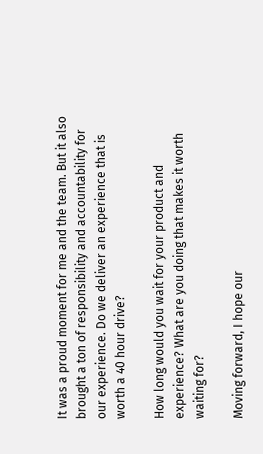It was a proud moment for me and the team. But it also brought a ton of responsibility and accountability for our experience. Do we deliver an experience that is worth a 40 hour drive?

How long would you wait for your product and experience? What are you doing that makes it worth waiting for?

Moving forward, I hope our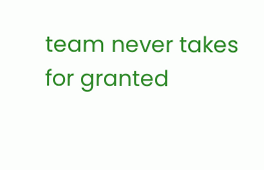team never takes for granted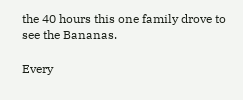the 40 hours this one family drove to see the Bananas.

Every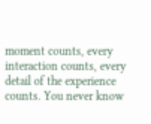moment counts, every interaction counts, every detail of the experience counts. You never know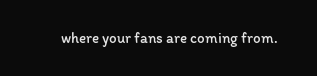where your fans are coming from.